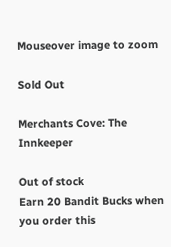Mouseover image to zoom

Sold Out

Merchants Cove: The Innkeeper

Out of stock
Earn 20 Bandit Bucks when you order this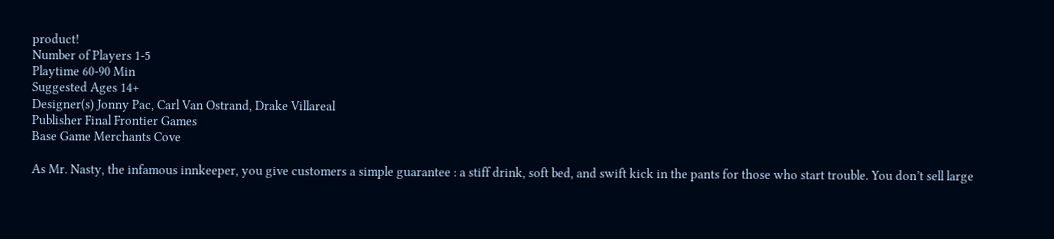product!
Number of Players 1-5
Playtime 60-90 Min
Suggested Ages 14+
Designer(s) Jonny Pac, Carl Van Ostrand, Drake Villareal
Publisher Final Frontier Games
Base Game Merchants Cove

As Mr. Nasty, the infamous innkeeper, you give customers a simple guarantee : a stiff drink, soft bed, and swift kick in the pants for those who start trouble. You don’t sell large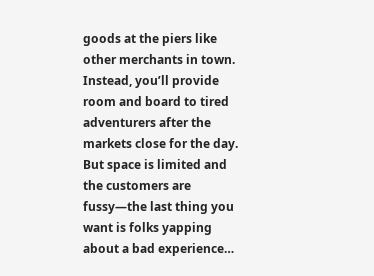goods at the piers like other merchants in town. Instead, you’ll provide room and board to tired adventurers after the markets close for the day. But space is limited and the customers are fussy—the last thing you want is folks yapping about a bad experience…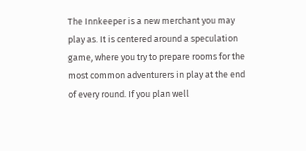The Innkeeper is a new merchant you may play as. It is centered around a speculation game, where you try to prepare rooms for the most common adventurers in play at the end of every round. If you plan well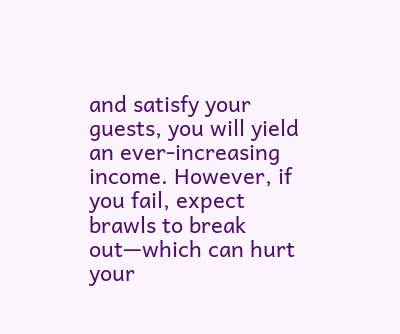and satisfy your guests, you will yield an ever-increasing income. However, if you fail, expect brawls to break out—which can hurt your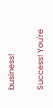business!

Success! You're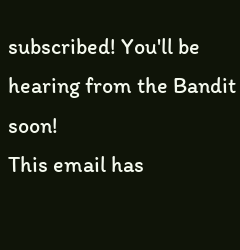subscribed! You'll be hearing from the Bandit soon!
This email has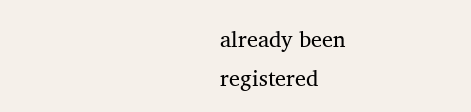already been registered